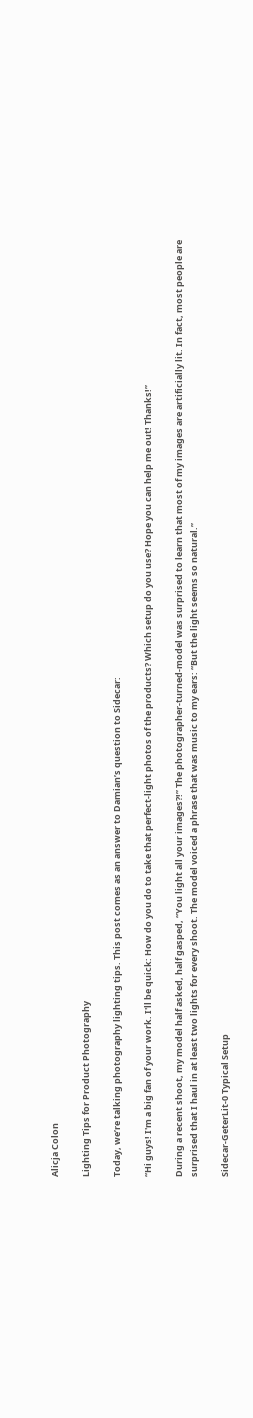Alicja Colon

Lighting Tips for Product Photography

Today, we’re talking photography lighting tips. This post comes as an answer to Damian’s question to Sidecar:

“Hi guys! I'm a big fan of your work. I'll be quick: How do you do to take that perfect-light photos of the products? Which setup do you use? Hope you can help me out! Thanks!”

During a recent shoot, my model half asked, half gasped, “You light all your images?!” The photographer-turned-model was surprised to learn that most of my images are artificially lit. In fact, most people are surprised that I haul in at least two lights for every shoot. The model voiced a phrase that was music to my ears: “But the light seems so natural.”

Sidecar-GeterLit-0 Typical Setup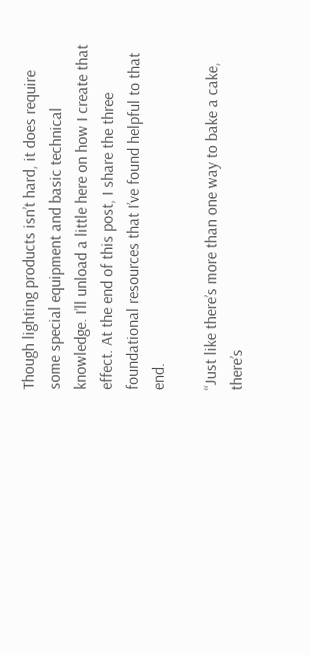Though lighting products isn’t hard, it does require some special equipment and basic technical knowledge. I’ll unload a little here on how I create that effect. At the end of this post, I share the three foundational resources that I’ve found helpful to that end.

“Just like there’s more than one way to bake a cake, there’s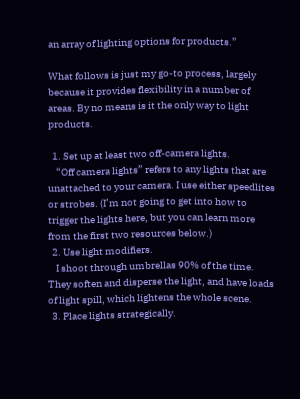an array of lighting options for products.”

What follows is just my go-to process, largely because it provides flexibility in a number of areas. By no means is it the only way to light products.

  1. Set up at least two off-camera lights.
    “Off camera lights” refers to any lights that are unattached to your camera. I use either speedlites or strobes. (I’m not going to get into how to trigger the lights here, but you can learn more from the first two resources below.)
  2. Use light modifiers.
    I shoot through umbrellas 90% of the time. They soften and disperse the light, and have loads of light spill, which lightens the whole scene.
  3. Place lights strategically.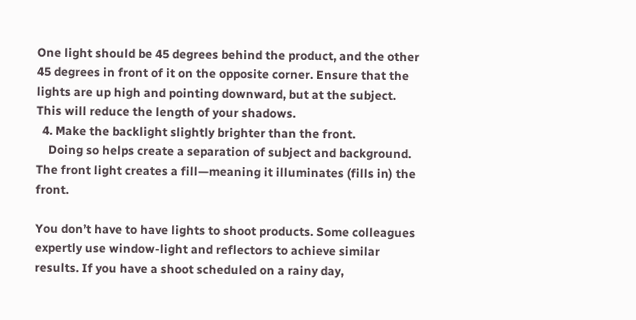One light should be 45 degrees behind the product, and the other 45 degrees in front of it on the opposite corner. Ensure that the lights are up high and pointing downward, but at the subject. This will reduce the length of your shadows.
  4. Make the backlight slightly brighter than the front.
    Doing so helps create a separation of subject and background. The front light creates a fill—meaning it illuminates (fills in) the front.

You don’t have to have lights to shoot products. Some colleagues expertly use window-light and reflectors to achieve similar results. If you have a shoot scheduled on a rainy day,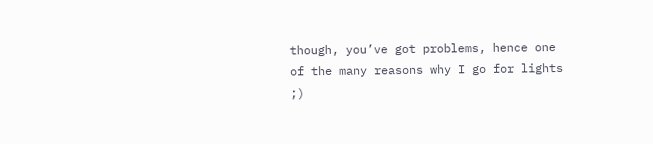though, you’ve got problems, hence one of the many reasons why I go for lights ;)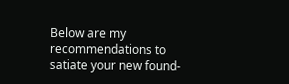Below are my recommendations to satiate your new found-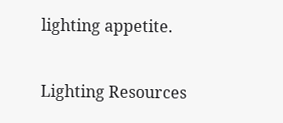lighting appetite.

Lighting Resources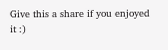Give this a share if you enjoyed it :)